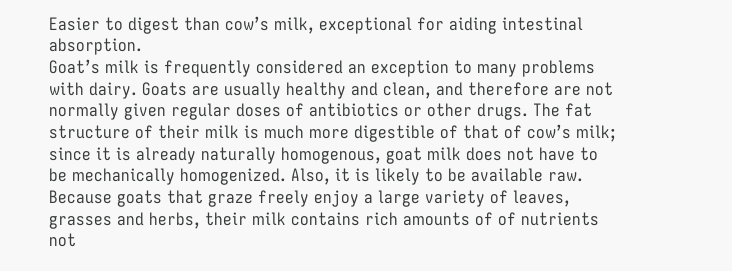Easier to digest than cow’s milk, exceptional for aiding intestinal absorption.
Goat’s milk is frequently considered an exception to many problems with dairy. Goats are usually healthy and clean, and therefore are not normally given regular doses of antibiotics or other drugs. The fat structure of their milk is much more digestible of that of cow’s milk; since it is already naturally homogenous, goat milk does not have to be mechanically homogenized. Also, it is likely to be available raw. Because goats that graze freely enjoy a large variety of leaves, grasses and herbs, their milk contains rich amounts of of nutrients not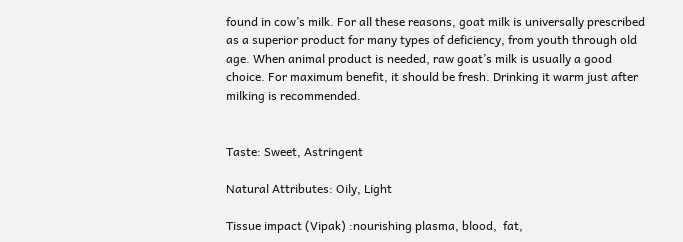found in cow’s milk. For all these reasons, goat milk is universally prescribed as a superior product for many types of deficiency, from youth through old age. When animal product is needed, raw goat’s milk is usually a good choice. For maximum benefit, it should be fresh. Drinking it warm just after milking is recommended.


Taste: Sweet, Astringent

Natural Attributes: Oily, Light

Tissue impact (Vipak) :nourishing plasma, blood,  fat,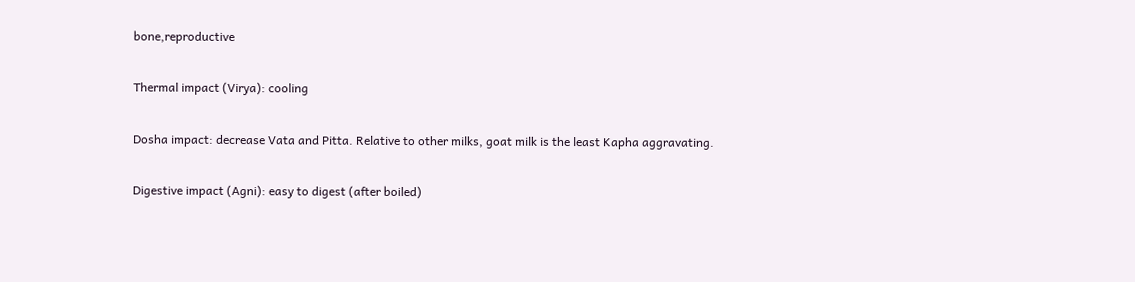bone,reproductive

Thermal impact (Virya): cooling

Dosha impact: decrease Vata and Pitta. Relative to other milks, goat milk is the least Kapha aggravating.

Digestive impact (Agni): easy to digest (after boiled)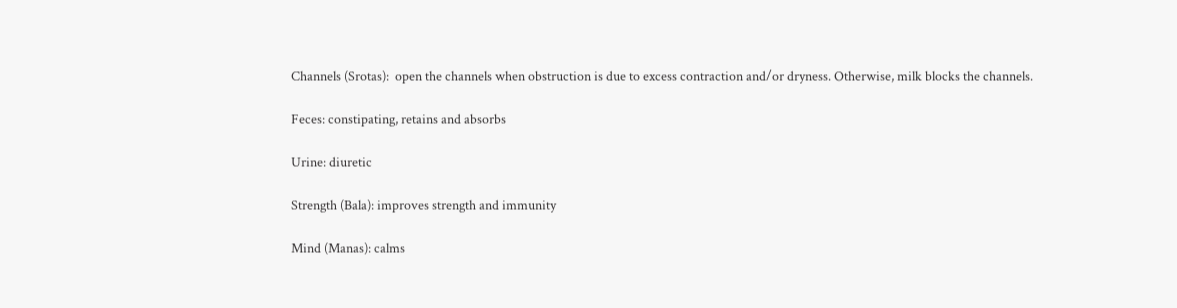Channels (Srotas):  open the channels when obstruction is due to excess contraction and/or dryness. Otherwise, milk blocks the channels.

Feces: constipating, retains and absorbs

Urine: diuretic

Strength (Bala): improves strength and immunity

Mind (Manas): calms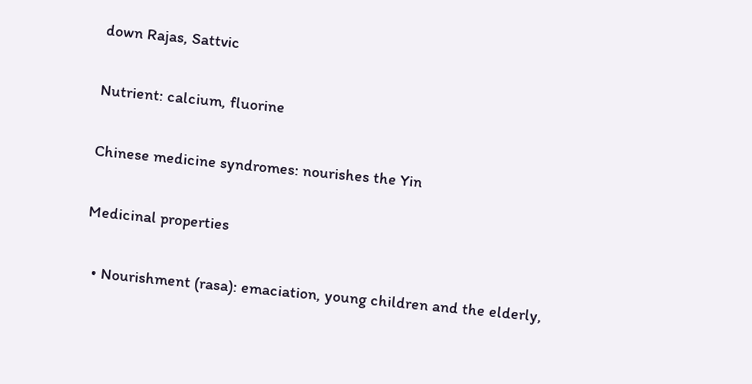down Rajas, Sattvic

Nutrient: calcium, fluorine

Chinese medicine syndromes: nourishes the Yin

Medicinal properties

  • Nourishment (rasa): emaciation, young children and the elderly,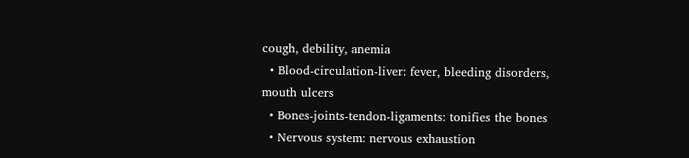cough, debility, anemia
  • Blood-circulation-liver: fever, bleeding disorders, mouth ulcers
  • Bones-joints-tendon-ligaments: tonifies the bones
  • Nervous system: nervous exhaustion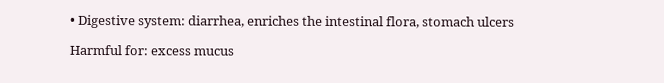• Digestive system: diarrhea, enriches the intestinal flora, stomach ulcers

Harmful for: excess mucus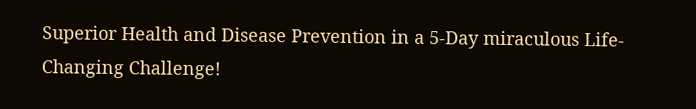Superior Health and Disease Prevention in a 5-Day miraculous Life-Changing Challenge!